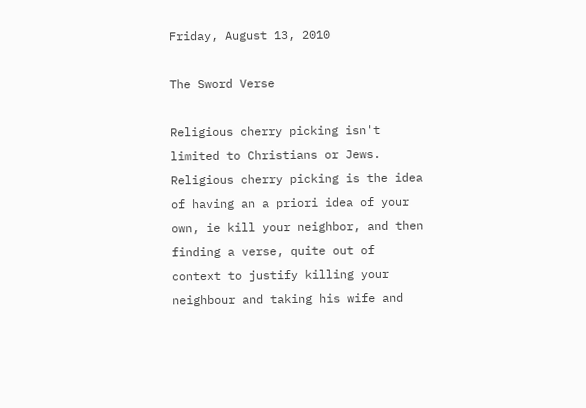Friday, August 13, 2010

The Sword Verse

Religious cherry picking isn't limited to Christians or Jews. Religious cherry picking is the idea of having an a priori idea of your own, ie kill your neighbor, and then finding a verse, quite out of context to justify killing your neighbour and taking his wife and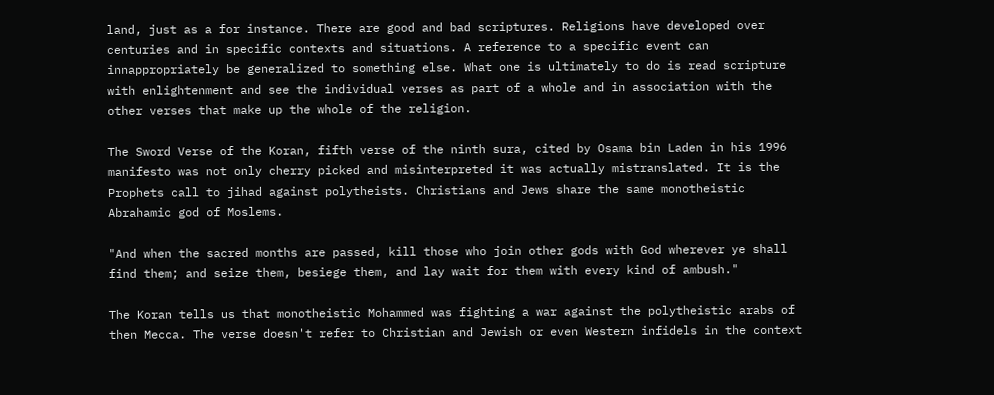land, just as a for instance. There are good and bad scriptures. Religions have developed over centuries and in specific contexts and situations. A reference to a specific event can innappropriately be generalized to something else. What one is ultimately to do is read scripture with enlightenment and see the individual verses as part of a whole and in association with the other verses that make up the whole of the religion.

The Sword Verse of the Koran, fifth verse of the ninth sura, cited by Osama bin Laden in his 1996 manifesto was not only cherry picked and misinterpreted it was actually mistranslated. It is the Prophets call to jihad against polytheists. Christians and Jews share the same monotheistic Abrahamic god of Moslems.

"And when the sacred months are passed, kill those who join other gods with God wherever ye shall find them; and seize them, besiege them, and lay wait for them with every kind of ambush."

The Koran tells us that monotheistic Mohammed was fighting a war against the polytheistic arabs of then Mecca. The verse doesn't refer to Christian and Jewish or even Western infidels in the context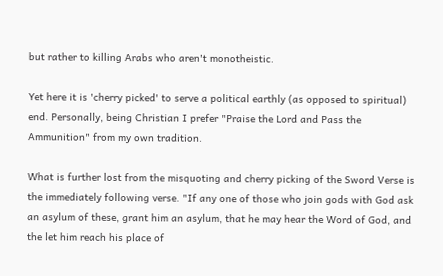but rather to killing Arabs who aren't monotheistic.

Yet here it is 'cherry picked' to serve a political earthly (as opposed to spiritual) end. Personally, being Christian I prefer "Praise the Lord and Pass the Ammunition" from my own tradition.

What is further lost from the misquoting and cherry picking of the Sword Verse is the immediately following verse. "If any one of those who join gods with God ask an asylum of these, grant him an asylum, that he may hear the Word of God, and the let him reach his place of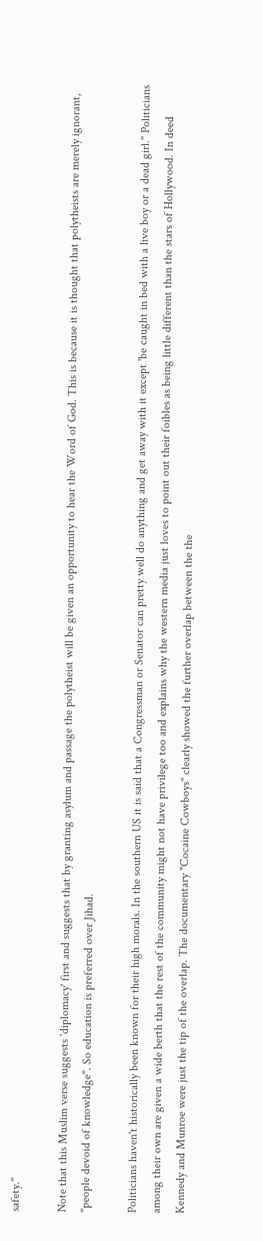safety."

Note that this Muslim verse suggests 'diplomacy' first and suggests that by granting asylum and passage the polytheist will be given an opportunity to hear the Word of God. This is because it is thought that polytheists are merely ignorant, "people devoid of knowledge". So education is preferred over Jihad.

Politicians haven't historically been known for their high morals. In the southern US it is said that a Congressman or Senator can pretty well do anything and get away with it except 'be caught in bed with a live boy or a dead girl." Politicians among their own are given a wide berth that the rest of the community might not have privilege too and explains why the western media just loves to point out their foibles as being little different than the stars of Hollywood. In deed Kennedy and Munroe were just the tip of the overlap. The documentary "Cocaine Cowboys" clearly showed the further overlap between the the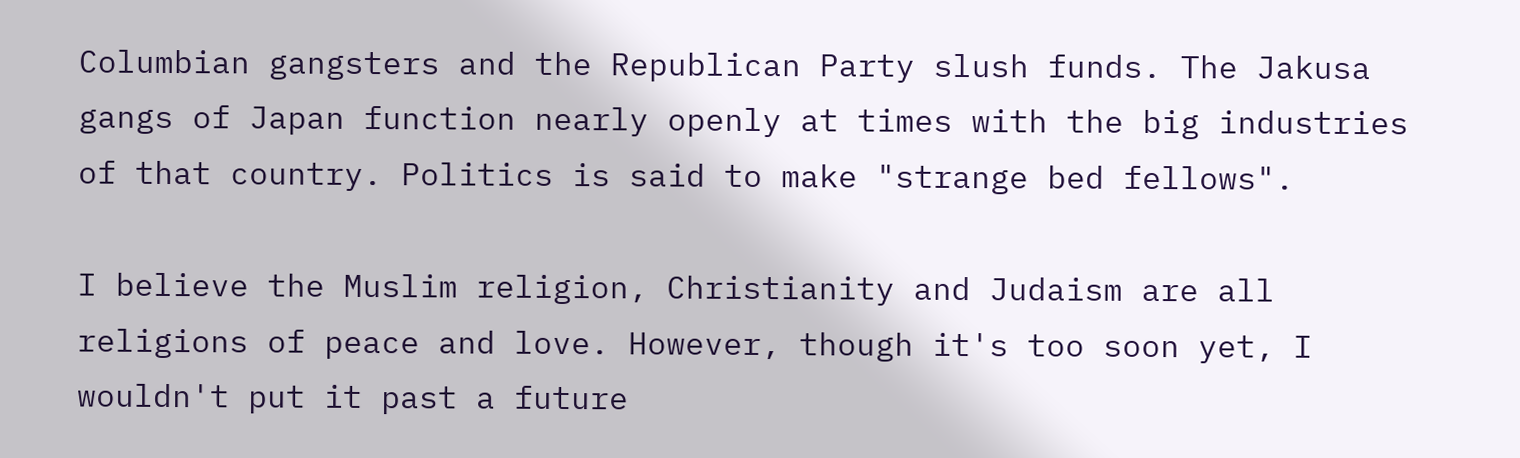Columbian gangsters and the Republican Party slush funds. The Jakusa gangs of Japan function nearly openly at times with the big industries of that country. Politics is said to make "strange bed fellows".

I believe the Muslim religion, Christianity and Judaism are all religions of peace and love. However, though it's too soon yet, I wouldn't put it past a future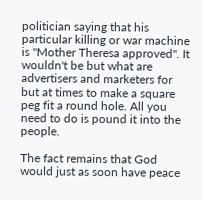politician saying that his particular killing or war machine is "Mother Theresa approved". It wouldn't be but what are advertisers and marketers for but at times to make a square peg fit a round hole. All you need to do is pound it into the people.

The fact remains that God would just as soon have peace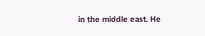in the middle east. He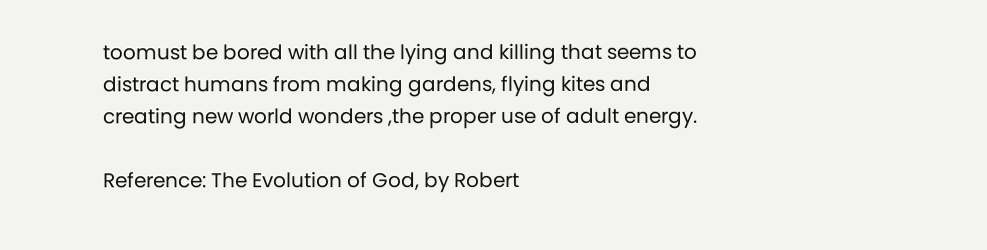toomust be bored with all the lying and killing that seems to distract humans from making gardens, flying kites and creating new world wonders ,the proper use of adult energy.

Reference: The Evolution of God, by Robert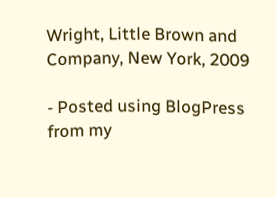Wright, Little Brown and Company, New York, 2009

- Posted using BlogPress from my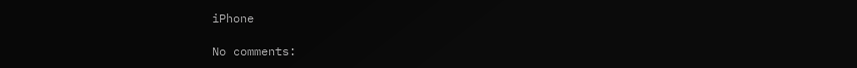iPhone

No comments: